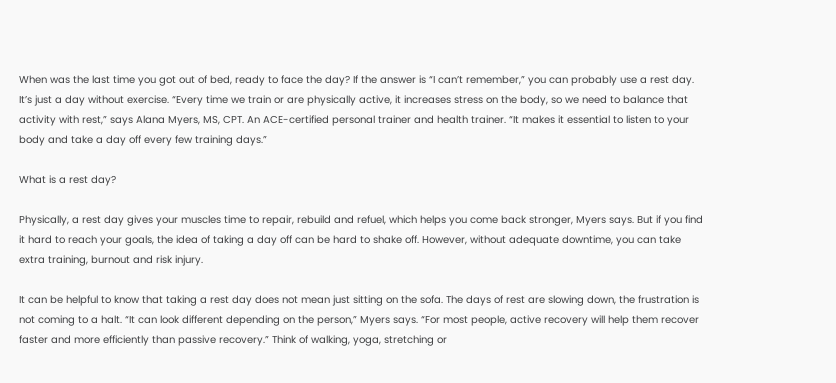When was the last time you got out of bed, ready to face the day? If the answer is “I can’t remember,” you can probably use a rest day. It’s just a day without exercise. “Every time we train or are physically active, it increases stress on the body, so we need to balance that activity with rest,” says Alana Myers, MS, CPT. An ACE-certified personal trainer and health trainer. “It makes it essential to listen to your body and take a day off every few training days.”

What is a rest day?

Physically, a rest day gives your muscles time to repair, rebuild and refuel, which helps you come back stronger, Myers says. But if you find it hard to reach your goals, the idea of taking a day off can be hard to shake off. However, without adequate downtime, you can take extra training, burnout and risk injury.

It can be helpful to know that taking a rest day does not mean just sitting on the sofa. The days of rest are slowing down, the frustration is not coming to a halt. “It can look different depending on the person,” Myers says. “For most people, active recovery will help them recover faster and more efficiently than passive recovery.” Think of walking, yoga, stretching or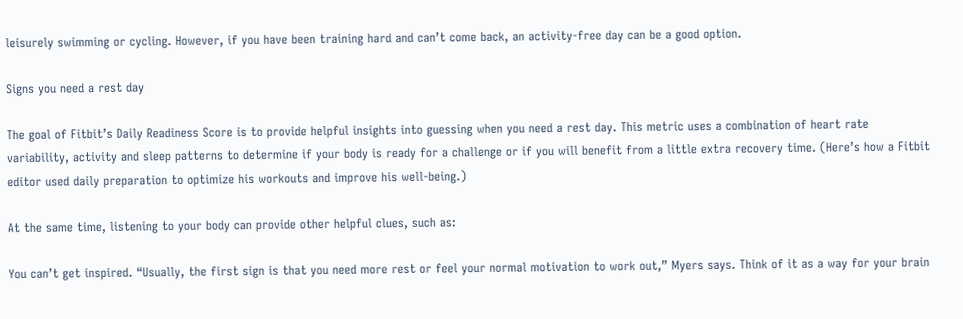leisurely swimming or cycling. However, if you have been training hard and can’t come back, an activity-free day can be a good option.

Signs you need a rest day

The goal of Fitbit’s Daily Readiness Score is to provide helpful insights into guessing when you need a rest day. This metric uses a combination of heart rate variability, activity and sleep patterns to determine if your body is ready for a challenge or if you will benefit from a little extra recovery time. (Here’s how a Fitbit editor used daily preparation to optimize his workouts and improve his well-being.)

At the same time, listening to your body can provide other helpful clues, such as:

You can’t get inspired. “Usually, the first sign is that you need more rest or feel your normal motivation to work out,” Myers says. Think of it as a way for your brain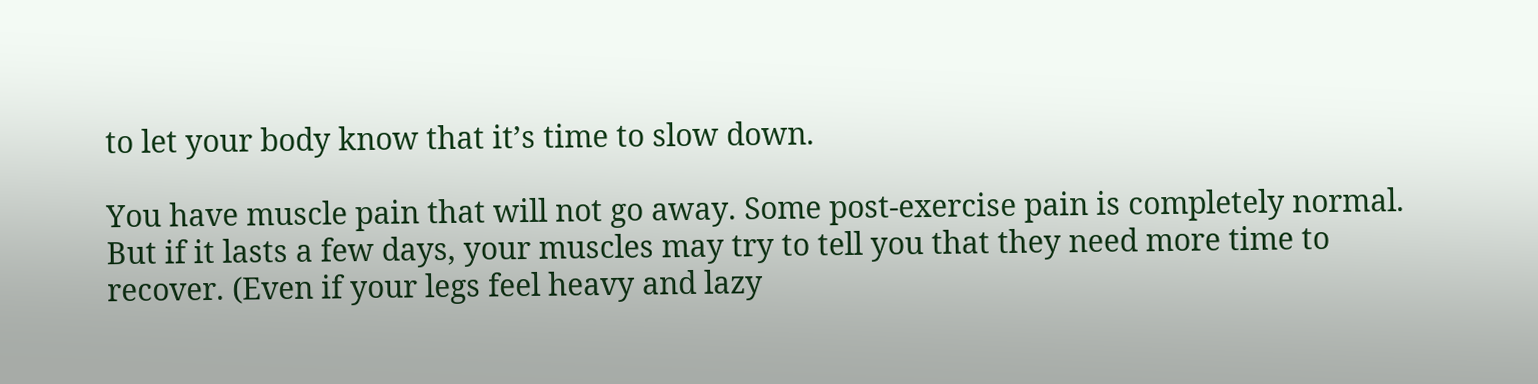to let your body know that it’s time to slow down.

You have muscle pain that will not go away. Some post-exercise pain is completely normal. But if it lasts a few days, your muscles may try to tell you that they need more time to recover. (Even if your legs feel heavy and lazy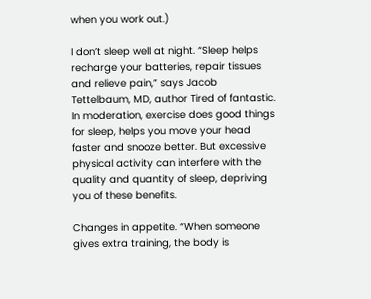when you work out.)

I don’t sleep well at night. “Sleep helps recharge your batteries, repair tissues and relieve pain,” says Jacob Tettelbaum, MD, author Tired of fantastic. In moderation, exercise does good things for sleep, helps you move your head faster and snooze better. But excessive physical activity can interfere with the quality and quantity of sleep, depriving you of these benefits.

Changes in appetite. “When someone gives extra training, the body is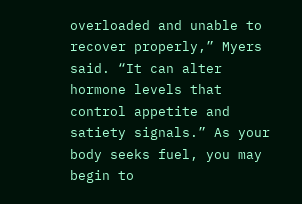overloaded and unable to recover properly,” Myers said. “It can alter hormone levels that control appetite and satiety signals.” As your body seeks fuel, you may begin to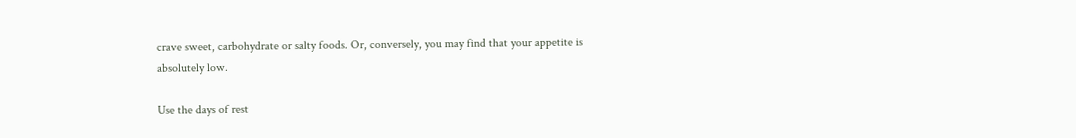crave sweet, carbohydrate or salty foods. Or, conversely, you may find that your appetite is absolutely low.

Use the days of rest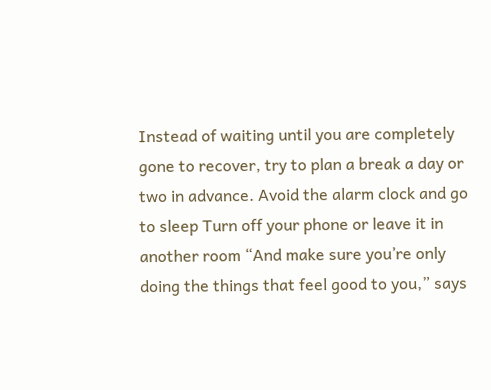Instead of waiting until you are completely gone to recover, try to plan a break a day or two in advance. Avoid the alarm clock and go to sleep Turn off your phone or leave it in another room “And make sure you’re only doing the things that feel good to you,” says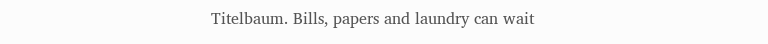Titelbaum. Bills, papers and laundry can wait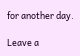for another day.

Leave a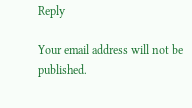Reply

Your email address will not be published.